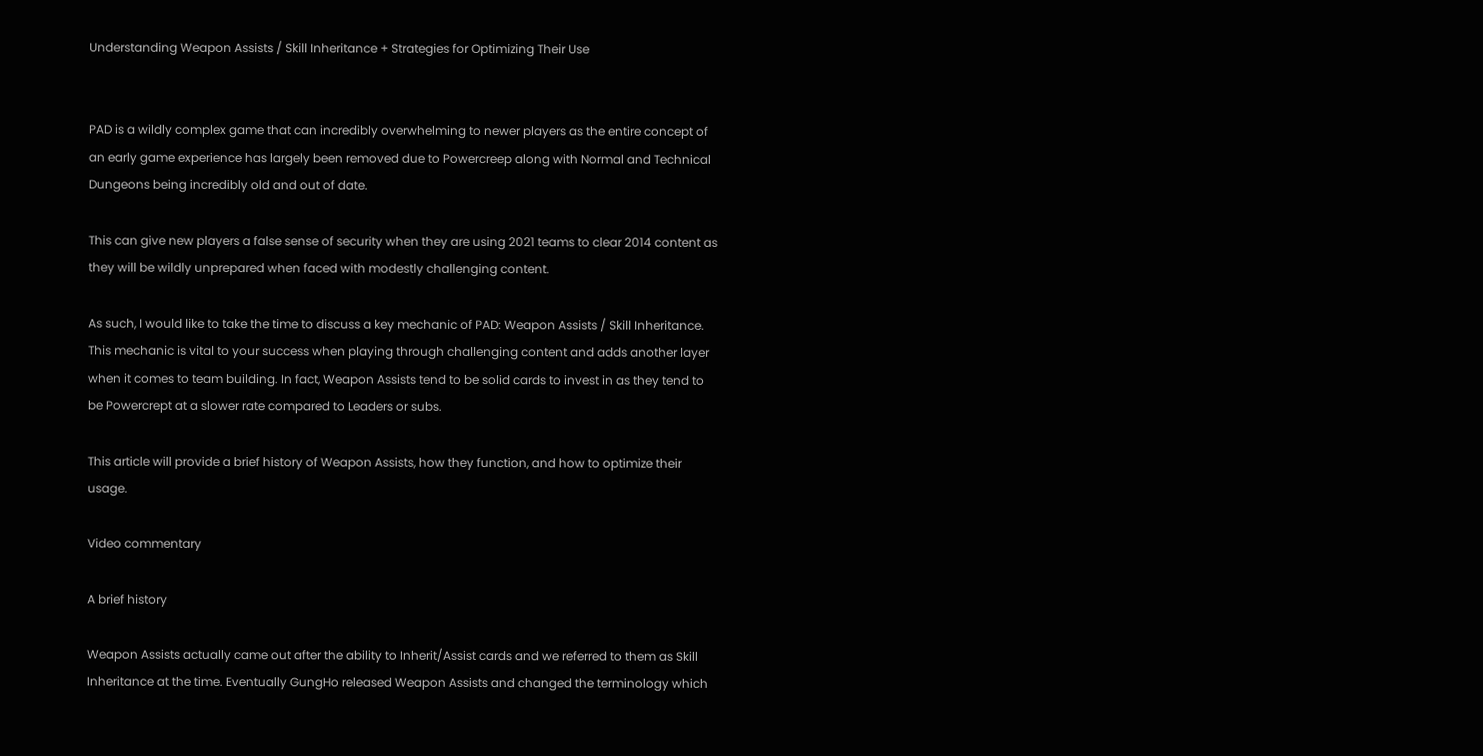Understanding Weapon Assists / Skill Inheritance + Strategies for Optimizing Their Use


PAD is a wildly complex game that can incredibly overwhelming to newer players as the entire concept of an early game experience has largely been removed due to Powercreep along with Normal and Technical Dungeons being incredibly old and out of date.

This can give new players a false sense of security when they are using 2021 teams to clear 2014 content as they will be wildly unprepared when faced with modestly challenging content.

As such, I would like to take the time to discuss a key mechanic of PAD: Weapon Assists / Skill Inheritance. This mechanic is vital to your success when playing through challenging content and adds another layer when it comes to team building. In fact, Weapon Assists tend to be solid cards to invest in as they tend to be Powercrept at a slower rate compared to Leaders or subs.

This article will provide a brief history of Weapon Assists, how they function, and how to optimize their usage.

Video commentary

A brief history

Weapon Assists actually came out after the ability to Inherit/Assist cards and we referred to them as Skill Inheritance at the time. Eventually GungHo released Weapon Assists and changed the terminology which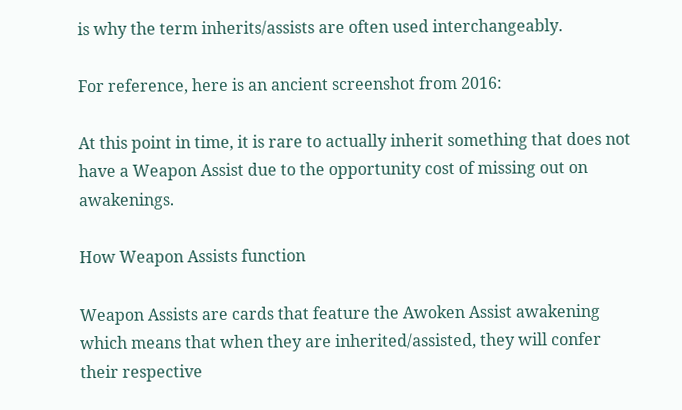is why the term inherits/assists are often used interchangeably.

For reference, here is an ancient screenshot from 2016:

At this point in time, it is rare to actually inherit something that does not have a Weapon Assist due to the opportunity cost of missing out on awakenings.

How Weapon Assists function

Weapon Assists are cards that feature the Awoken Assist awakening which means that when they are inherited/assisted, they will confer their respective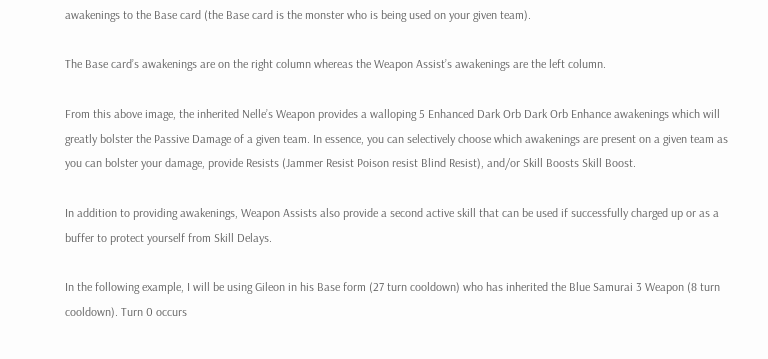awakenings to the Base card (the Base card is the monster who is being used on your given team).

The Base card’s awakenings are on the right column whereas the Weapon Assist’s awakenings are the left column.

From this above image, the inherited Nelle’s Weapon provides a walloping 5 Enhanced Dark Orb Dark Orb Enhance awakenings which will greatly bolster the Passive Damage of a given team. In essence, you can selectively choose which awakenings are present on a given team as you can bolster your damage, provide Resists (Jammer Resist Poison resist Blind Resist), and/or Skill Boosts Skill Boost.

In addition to providing awakenings, Weapon Assists also provide a second active skill that can be used if successfully charged up or as a buffer to protect yourself from Skill Delays.

In the following example, I will be using Gileon in his Base form (27 turn cooldown) who has inherited the Blue Samurai 3 Weapon (8 turn cooldown). Turn 0 occurs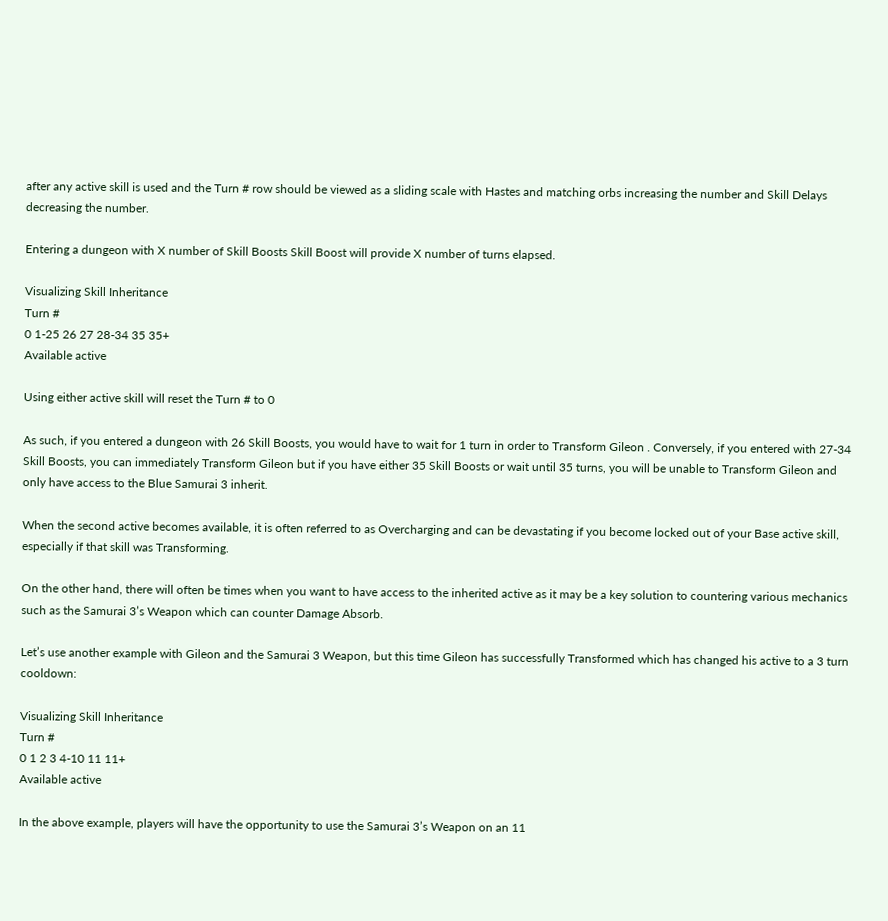after any active skill is used and the Turn # row should be viewed as a sliding scale with Hastes and matching orbs increasing the number and Skill Delays decreasing the number.

Entering a dungeon with X number of Skill Boosts Skill Boost will provide X number of turns elapsed.

Visualizing Skill Inheritance
Turn #
0 1-25 26 27 28-34 35 35+
Available active

Using either active skill will reset the Turn # to 0

As such, if you entered a dungeon with 26 Skill Boosts, you would have to wait for 1 turn in order to Transform Gileon . Conversely, if you entered with 27-34 Skill Boosts, you can immediately Transform Gileon but if you have either 35 Skill Boosts or wait until 35 turns, you will be unable to Transform Gileon and only have access to the Blue Samurai 3 inherit.

When the second active becomes available, it is often referred to as Overcharging and can be devastating if you become locked out of your Base active skill, especially if that skill was Transforming.

On the other hand, there will often be times when you want to have access to the inherited active as it may be a key solution to countering various mechanics such as the Samurai 3’s Weapon which can counter Damage Absorb.

Let’s use another example with Gileon and the Samurai 3 Weapon, but this time Gileon has successfully Transformed which has changed his active to a 3 turn cooldown:

Visualizing Skill Inheritance
Turn #
0 1 2 3 4-10 11 11+
Available active

In the above example, players will have the opportunity to use the Samurai 3’s Weapon on an 11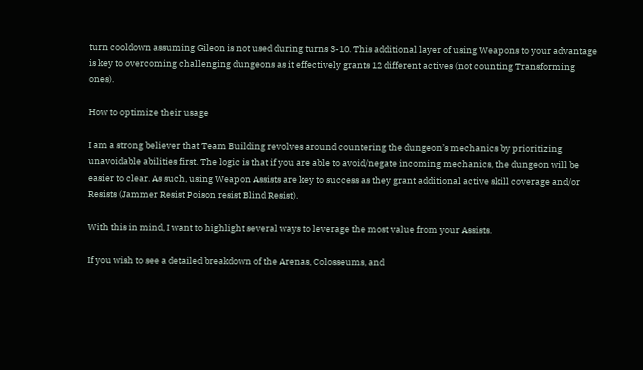turn cooldown assuming Gileon is not used during turns 3-10. This additional layer of using Weapons to your advantage is key to overcoming challenging dungeons as it effectively grants 12 different actives (not counting Transforming ones).

How to optimize their usage

I am a strong believer that Team Building revolves around countering the dungeon’s mechanics by prioritizing unavoidable abilities first. The logic is that if you are able to avoid/negate incoming mechanics, the dungeon will be easier to clear. As such, using Weapon Assists are key to success as they grant additional active skill coverage and/or Resists (Jammer Resist Poison resist Blind Resist).

With this in mind, I want to highlight several ways to leverage the most value from your Assists.

If you wish to see a detailed breakdown of the Arenas, Colosseums, and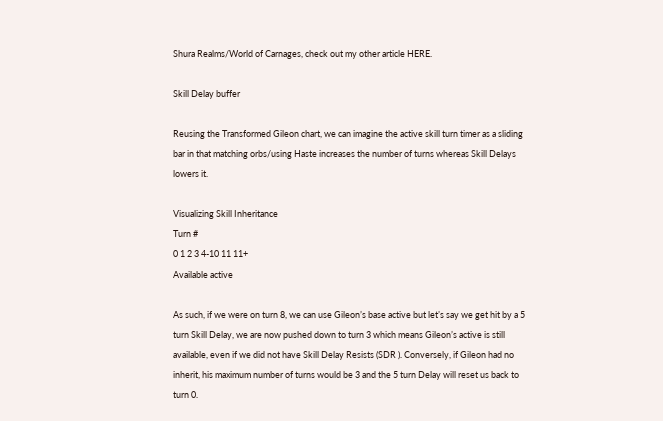Shura Realms/World of Carnages, check out my other article HERE.

Skill Delay buffer

Reusing the Transformed Gileon chart, we can imagine the active skill turn timer as a sliding bar in that matching orbs/using Haste increases the number of turns whereas Skill Delays lowers it.

Visualizing Skill Inheritance
Turn #
0 1 2 3 4-10 11 11+
Available active

As such, if we were on turn 8, we can use Gileon’s base active but let’s say we get hit by a 5 turn Skill Delay, we are now pushed down to turn 3 which means Gileon’s active is still available, even if we did not have Skill Delay Resists (SDR ). Conversely, if Gileon had no inherit, his maximum number of turns would be 3 and the 5 turn Delay will reset us back to turn 0.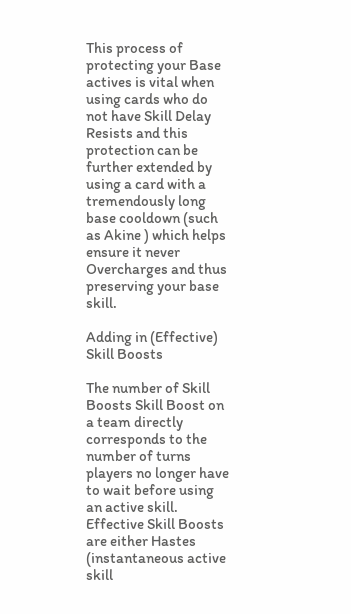This process of protecting your Base actives is vital when using cards who do not have Skill Delay Resists and this protection can be further extended by using a card with a tremendously long base cooldown (such as Akine ) which helps ensure it never Overcharges and thus preserving your base skill.

Adding in (Effective) Skill Boosts

The number of Skill Boosts Skill Boost on a team directly corresponds to the number of turns players no longer have to wait before using an active skill. Effective Skill Boosts are either Hastes (instantaneous active skill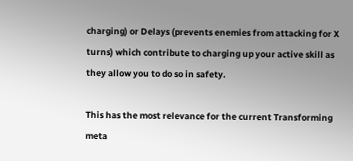charging) or Delays (prevents enemies from attacking for X turns) which contribute to charging up your active skill as they allow you to do so in safety.

This has the most relevance for the current Transforming meta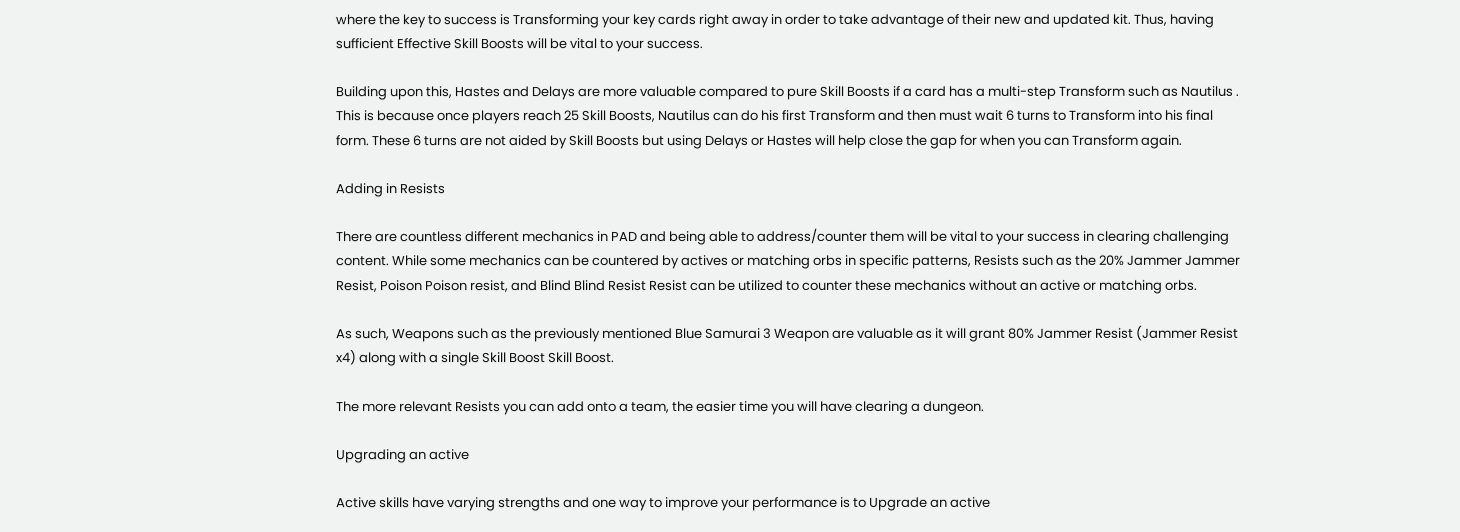where the key to success is Transforming your key cards right away in order to take advantage of their new and updated kit. Thus, having sufficient Effective Skill Boosts will be vital to your success.

Building upon this, Hastes and Delays are more valuable compared to pure Skill Boosts if a card has a multi-step Transform such as Nautilus . This is because once players reach 25 Skill Boosts, Nautilus can do his first Transform and then must wait 6 turns to Transform into his final form. These 6 turns are not aided by Skill Boosts but using Delays or Hastes will help close the gap for when you can Transform again.

Adding in Resists

There are countless different mechanics in PAD and being able to address/counter them will be vital to your success in clearing challenging content. While some mechanics can be countered by actives or matching orbs in specific patterns, Resists such as the 20% Jammer Jammer Resist, Poison Poison resist, and Blind Blind Resist Resist can be utilized to counter these mechanics without an active or matching orbs.

As such, Weapons such as the previously mentioned Blue Samurai 3 Weapon are valuable as it will grant 80% Jammer Resist (Jammer Resist x4) along with a single Skill Boost Skill Boost.

The more relevant Resists you can add onto a team, the easier time you will have clearing a dungeon.

Upgrading an active

Active skills have varying strengths and one way to improve your performance is to Upgrade an active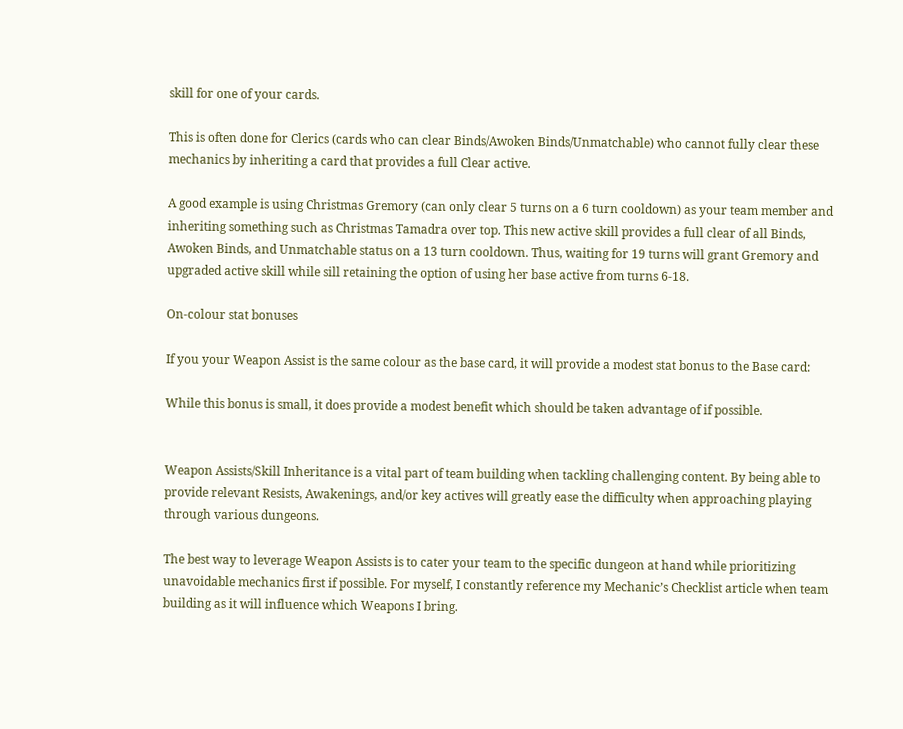skill for one of your cards.

This is often done for Clerics (cards who can clear Binds/Awoken Binds/Unmatchable) who cannot fully clear these mechanics by inheriting a card that provides a full Clear active.

A good example is using Christmas Gremory (can only clear 5 turns on a 6 turn cooldown) as your team member and inheriting something such as Christmas Tamadra over top. This new active skill provides a full clear of all Binds, Awoken Binds, and Unmatchable status on a 13 turn cooldown. Thus, waiting for 19 turns will grant Gremory and upgraded active skill while sill retaining the option of using her base active from turns 6-18.

On-colour stat bonuses

If you your Weapon Assist is the same colour as the base card, it will provide a modest stat bonus to the Base card:

While this bonus is small, it does provide a modest benefit which should be taken advantage of if possible.


Weapon Assists/Skill Inheritance is a vital part of team building when tackling challenging content. By being able to provide relevant Resists, Awakenings, and/or key actives will greatly ease the difficulty when approaching playing through various dungeons.

The best way to leverage Weapon Assists is to cater your team to the specific dungeon at hand while prioritizing unavoidable mechanics first if possible. For myself, I constantly reference my Mechanic’s Checklist article when team building as it will influence which Weapons I bring.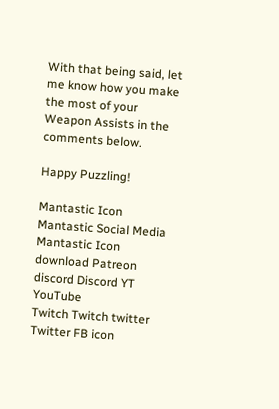With that being said, let me know how you make the most of your Weapon Assists in the comments below.

Happy Puzzling!

Mantastic Icon Mantastic Social Media Mantastic Icon
download Patreon discord Discord YT YouTube
Twitch Twitch twitter Twitter FB icon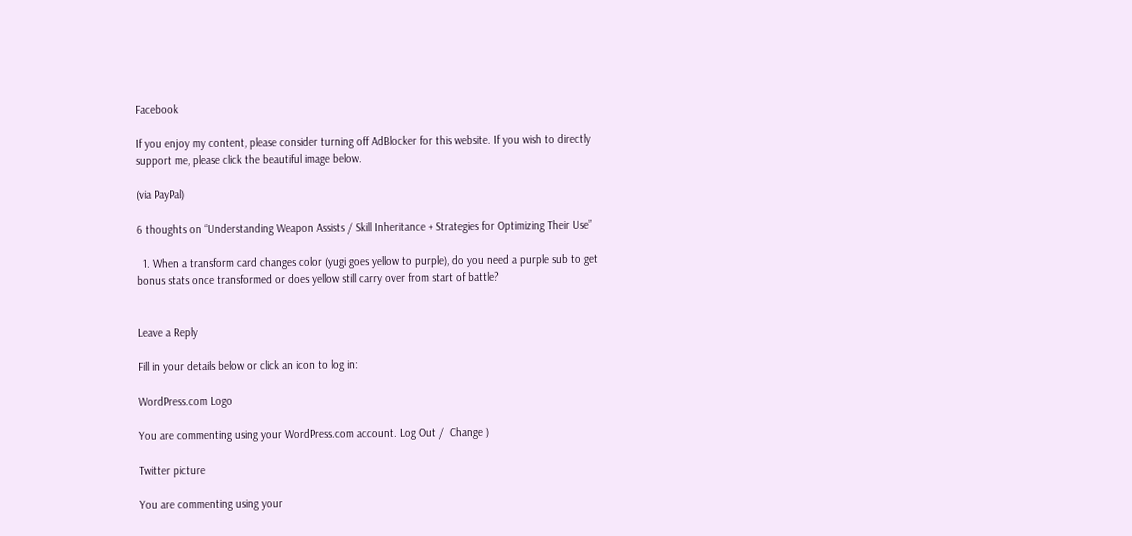Facebook

If you enjoy my content, please consider turning off AdBlocker for this website. If you wish to directly support me, please click the beautiful image below.

(via PayPal)

6 thoughts on “Understanding Weapon Assists / Skill Inheritance + Strategies for Optimizing Their Use”

  1. When a transform card changes color (yugi goes yellow to purple), do you need a purple sub to get bonus stats once transformed or does yellow still carry over from start of battle?


Leave a Reply

Fill in your details below or click an icon to log in:

WordPress.com Logo

You are commenting using your WordPress.com account. Log Out /  Change )

Twitter picture

You are commenting using your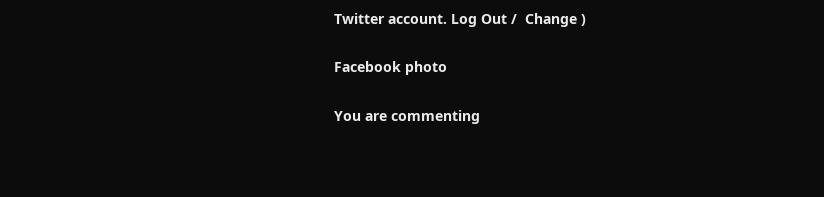Twitter account. Log Out /  Change )

Facebook photo

You are commenting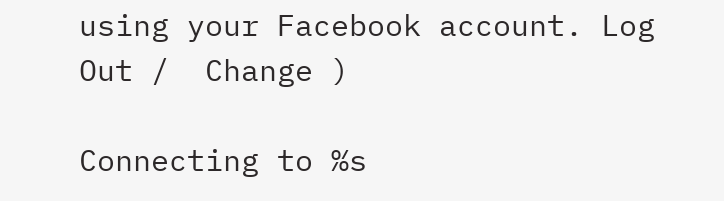using your Facebook account. Log Out /  Change )

Connecting to %s